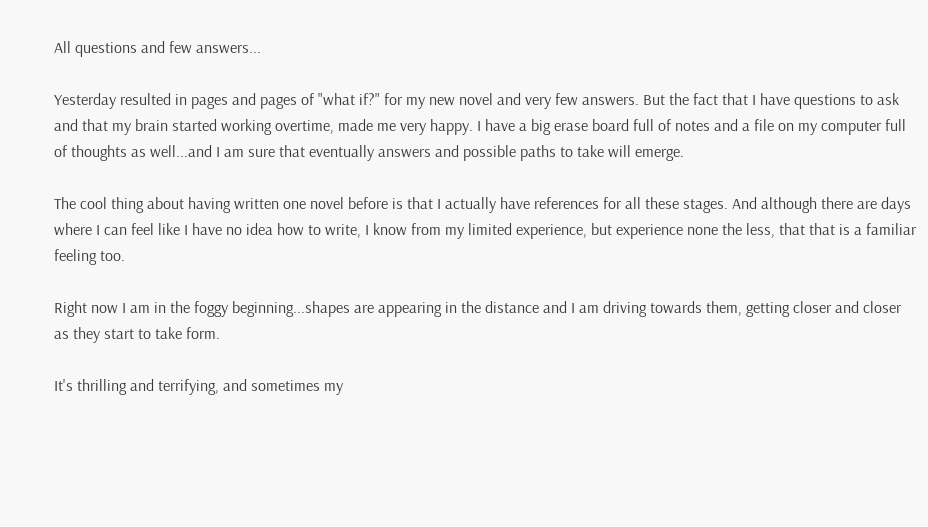All questions and few answers...

Yesterday resulted in pages and pages of "what if?" for my new novel and very few answers. But the fact that I have questions to ask and that my brain started working overtime, made me very happy. I have a big erase board full of notes and a file on my computer full of thoughts as well...and I am sure that eventually answers and possible paths to take will emerge.

The cool thing about having written one novel before is that I actually have references for all these stages. And although there are days where I can feel like I have no idea how to write, I know from my limited experience, but experience none the less, that that is a familiar feeling too.

Right now I am in the foggy beginning...shapes are appearing in the distance and I am driving towards them, getting closer and closer as they start to take form.

It's thrilling and terrifying, and sometimes my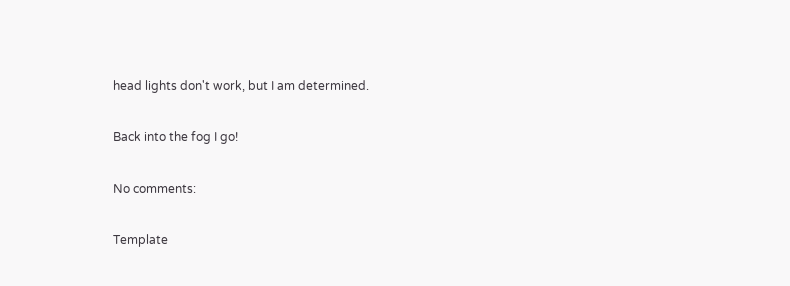head lights don't work, but I am determined.

Back into the fog I go!

No comments:

Template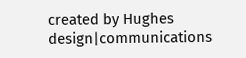created by Hughes design|communications